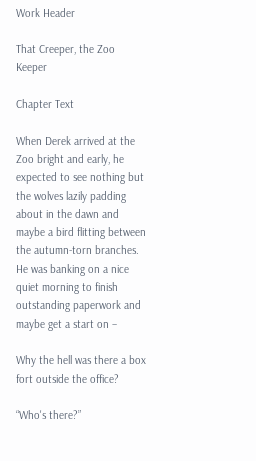Work Header

That Creeper, the Zoo Keeper

Chapter Text

When Derek arrived at the Zoo bright and early, he expected to see nothing but the wolves lazily padding about in the dawn and maybe a bird flitting between the autumn-torn branches. He was banking on a nice quiet morning to finish outstanding paperwork and maybe get a start on –

Why the hell was there a box fort outside the office?

“Who's there?”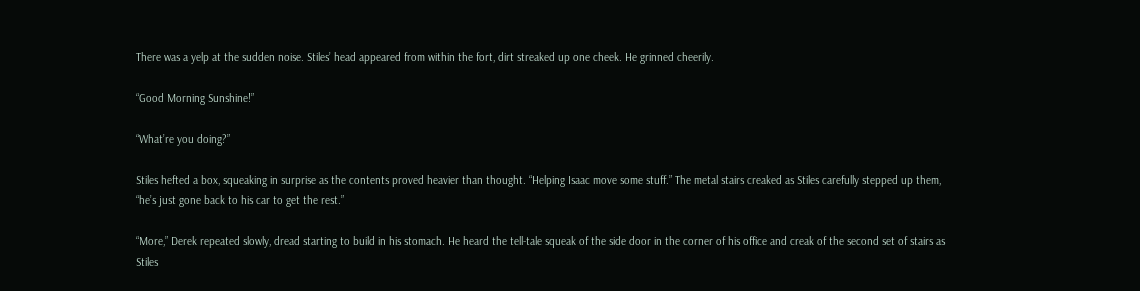There was a yelp at the sudden noise. Stiles’ head appeared from within the fort, dirt streaked up one cheek. He grinned cheerily.

“Good Morning Sunshine!”

“What’re you doing?”

Stiles hefted a box, squeaking in surprise as the contents proved heavier than thought. “Helping Isaac move some stuff.” The metal stairs creaked as Stiles carefully stepped up them, “he’s just gone back to his car to get the rest.”

“More,” Derek repeated slowly, dread starting to build in his stomach. He heard the tell-tale squeak of the side door in the corner of his office and creak of the second set of stairs as Stiles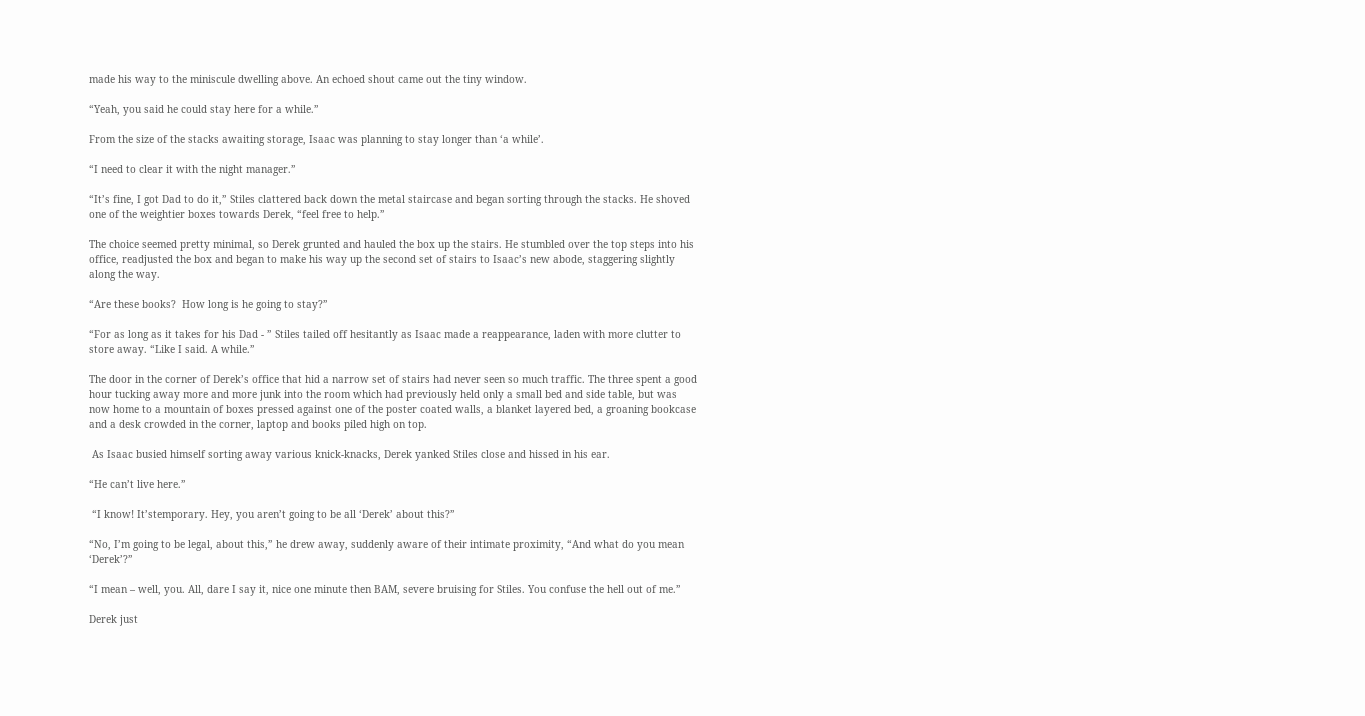made his way to the miniscule dwelling above. An echoed shout came out the tiny window.

“Yeah, you said he could stay here for a while.”

From the size of the stacks awaiting storage, Isaac was planning to stay longer than ‘a while’.

“I need to clear it with the night manager.”

“It’s fine, I got Dad to do it,” Stiles clattered back down the metal staircase and began sorting through the stacks. He shoved one of the weightier boxes towards Derek, “feel free to help.”

The choice seemed pretty minimal, so Derek grunted and hauled the box up the stairs. He stumbled over the top steps into his office, readjusted the box and began to make his way up the second set of stairs to Isaac’s new abode, staggering slightly along the way.

“Are these books?  How long is he going to stay?”

“For as long as it takes for his Dad - ” Stiles tailed off hesitantly as Isaac made a reappearance, laden with more clutter to store away. “Like I said. A while.”

The door in the corner of Derek’s office that hid a narrow set of stairs had never seen so much traffic. The three spent a good hour tucking away more and more junk into the room which had previously held only a small bed and side table, but was now home to a mountain of boxes pressed against one of the poster coated walls, a blanket layered bed, a groaning bookcase and a desk crowded in the corner, laptop and books piled high on top.

 As Isaac busied himself sorting away various knick-knacks, Derek yanked Stiles close and hissed in his ear.

“He can’t live here.”

 “I know! It’stemporary. Hey, you aren’t going to be all ‘Derek’ about this?”

“No, I’m going to be legal, about this,” he drew away, suddenly aware of their intimate proximity, “And what do you mean ‘Derek’?”

“I mean – well, you. All, dare I say it, nice one minute then BAM, severe bruising for Stiles. You confuse the hell out of me.”

Derek just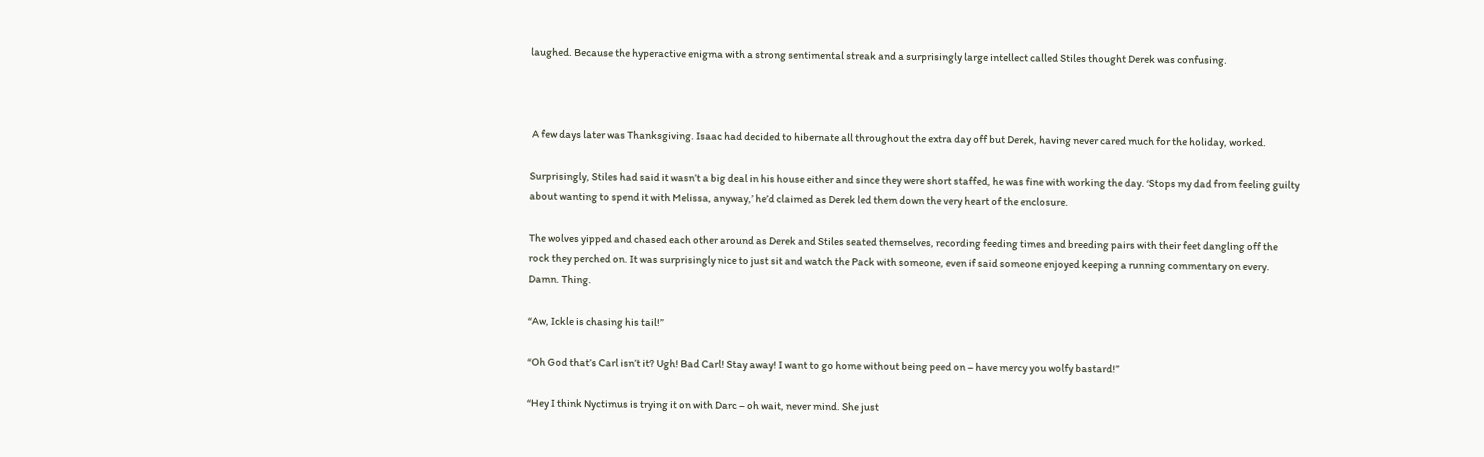laughed. Because the hyperactive enigma with a strong sentimental streak and a surprisingly large intellect called Stiles thought Derek was confusing.



 A few days later was Thanksgiving. Isaac had decided to hibernate all throughout the extra day off but Derek, having never cared much for the holiday, worked.

Surprisingly, Stiles had said it wasn’t a big deal in his house either and since they were short staffed, he was fine with working the day. ‘Stops my dad from feeling guilty about wanting to spend it with Melissa, anyway,’ he’d claimed as Derek led them down the very heart of the enclosure.

The wolves yipped and chased each other around as Derek and Stiles seated themselves, recording feeding times and breeding pairs with their feet dangling off the rock they perched on. It was surprisingly nice to just sit and watch the Pack with someone, even if said someone enjoyed keeping a running commentary on every. Damn. Thing.

“Aw, Ickle is chasing his tail!”

“Oh God that’s Carl isn’t it? Ugh! Bad Carl! Stay away! I want to go home without being peed on – have mercy you wolfy bastard!”

“Hey I think Nyctimus is trying it on with Darc – oh wait, never mind. She just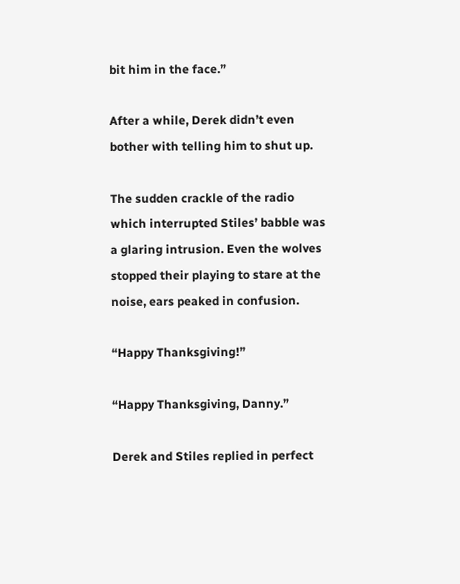bit him in the face.”

After a while, Derek didn’t even bother with telling him to shut up.

The sudden crackle of the radio which interrupted Stiles’ babble was a glaring intrusion. Even the wolves stopped their playing to stare at the noise, ears peaked in confusion.

“Happy Thanksgiving!”

“Happy Thanksgiving, Danny.”

Derek and Stiles replied in perfect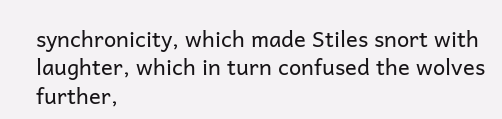synchronicity, which made Stiles snort with laughter, which in turn confused the wolves further,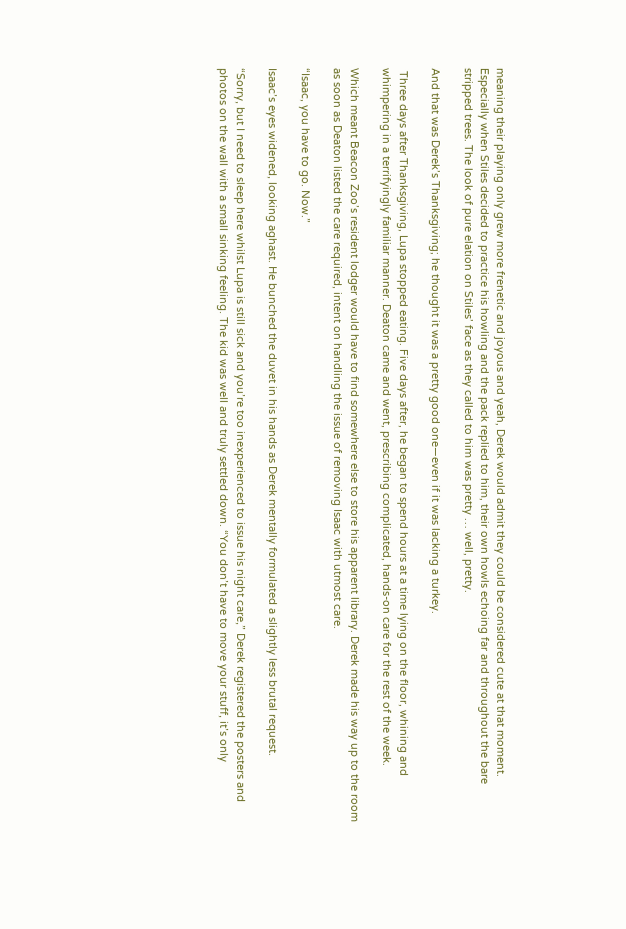meaning their playing only grew more frenetic and joyous and yeah, Derek would admit they could be considered cute at that moment. Especially when Stiles decided to practice his howling and the pack replied to him, their own howls echoing far and throughout the bare stripped trees. The look of pure elation on Stiles’ face as they called to him was pretty … well, pretty.

And that was Derek’s Thanksgiving; he thought it was a pretty good one—even if it was lacking a turkey.

 Three days after Thanksgiving, Lupa stopped eating. Five days after, he began to spend hours at a time lying on the floor, whining and whimpering in a terrifyingly familiar manner. Deaton came and went, prescribing complicated, hands-on care for the rest of the week.

Which meant Beacon Zoo’s resident lodger would have to find somewhere else to store his apparent library. Derek made his way up to the room as soon as Deaton listed the care required, intent on handling the issue of removing Isaac with utmost care.

“Isaac, you have to go. Now.”

Isaac’s eyes widened, looking aghast. He bunched the duvet in his hands as Derek mentally formulated a slightly less brutal request.

“Sorry, but I need to sleep here whilst Lupa is still sick and you’re too inexperienced to issue his night care,” Derek registered the posters and photos on the wall with a small sinking feeling. The kid was well and truly settled down. “You don’t have to move your stuff, it’s only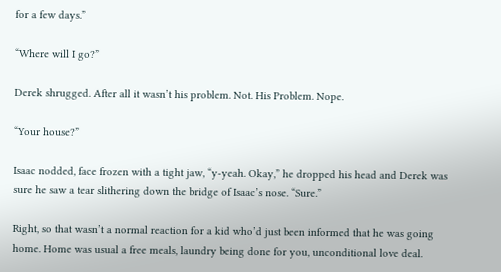for a few days.”

“Where will I go?”

Derek shrugged. After all it wasn’t his problem. Not. His Problem. Nope.

“Your house?”

Isaac nodded, face frozen with a tight jaw, “y-yeah. Okay,” he dropped his head and Derek was sure he saw a tear slithering down the bridge of Isaac’s nose. “Sure.”

Right, so that wasn’t a normal reaction for a kid who’d just been informed that he was going home. Home was usual a free meals, laundry being done for you, unconditional love deal.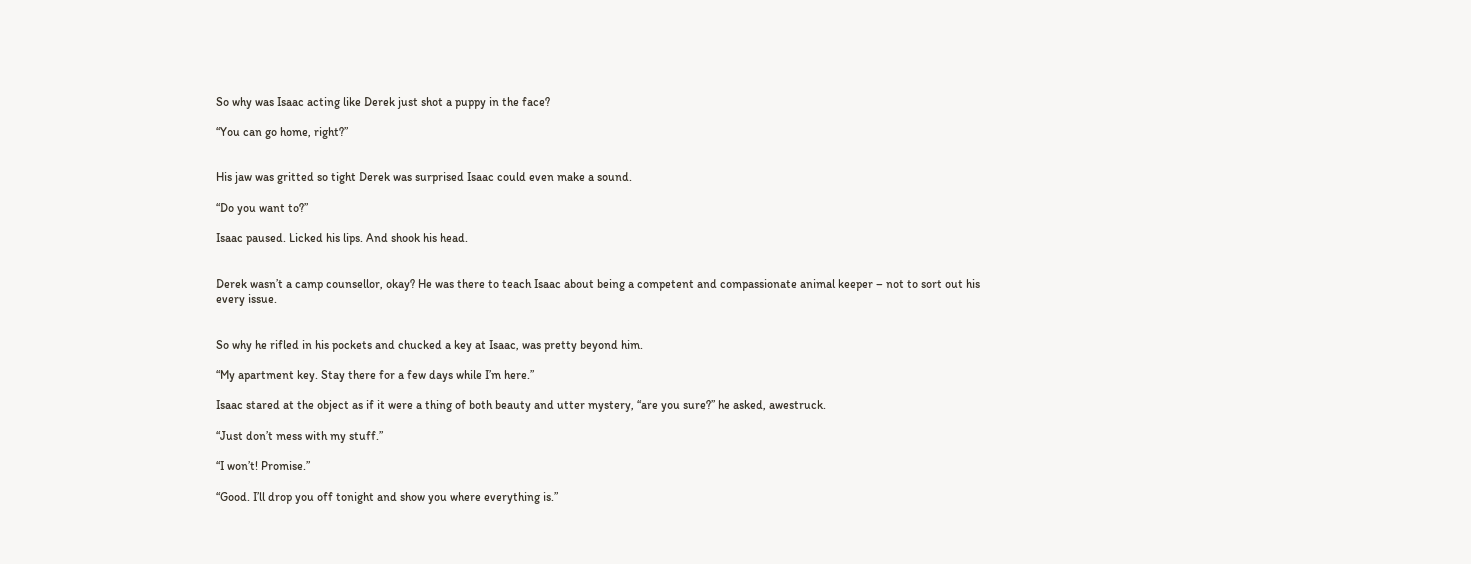So why was Isaac acting like Derek just shot a puppy in the face?

“You can go home, right?”


His jaw was gritted so tight Derek was surprised Isaac could even make a sound.

“Do you want to?”

Isaac paused. Licked his lips. And shook his head.


Derek wasn’t a camp counsellor, okay? He was there to teach Isaac about being a competent and compassionate animal keeper – not to sort out his every issue.


So why he rifled in his pockets and chucked a key at Isaac, was pretty beyond him.

“My apartment key. Stay there for a few days while I’m here.”

Isaac stared at the object as if it were a thing of both beauty and utter mystery, “are you sure?” he asked, awestruck.

“Just don’t mess with my stuff.”

“I won’t! Promise.”

“Good. I’ll drop you off tonight and show you where everything is.”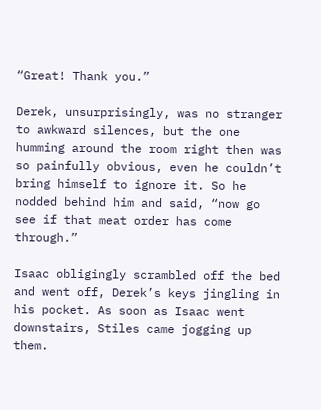“Great! Thank you.”

Derek, unsurprisingly, was no stranger to awkward silences, but the one humming around the room right then was so painfully obvious, even he couldn’t bring himself to ignore it. So he nodded behind him and said, “now go see if that meat order has come through.”

Isaac obligingly scrambled off the bed and went off, Derek’s keys jingling in his pocket. As soon as Isaac went downstairs, Stiles came jogging up them.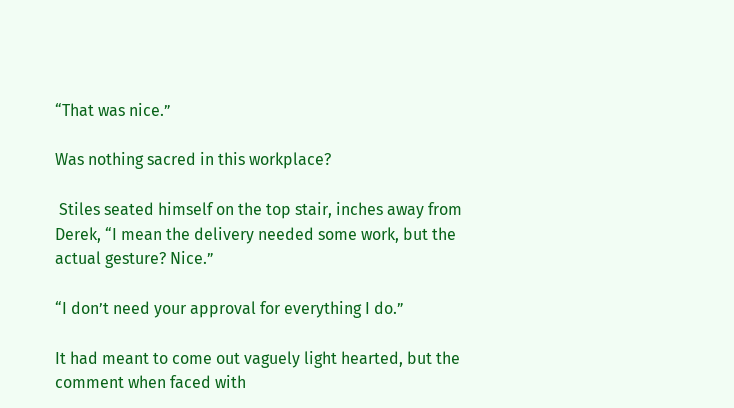“That was nice.”

Was nothing sacred in this workplace?

 Stiles seated himself on the top stair, inches away from Derek, “I mean the delivery needed some work, but the actual gesture? Nice.”

“I don’t need your approval for everything I do.”

It had meant to come out vaguely light hearted, but the comment when faced with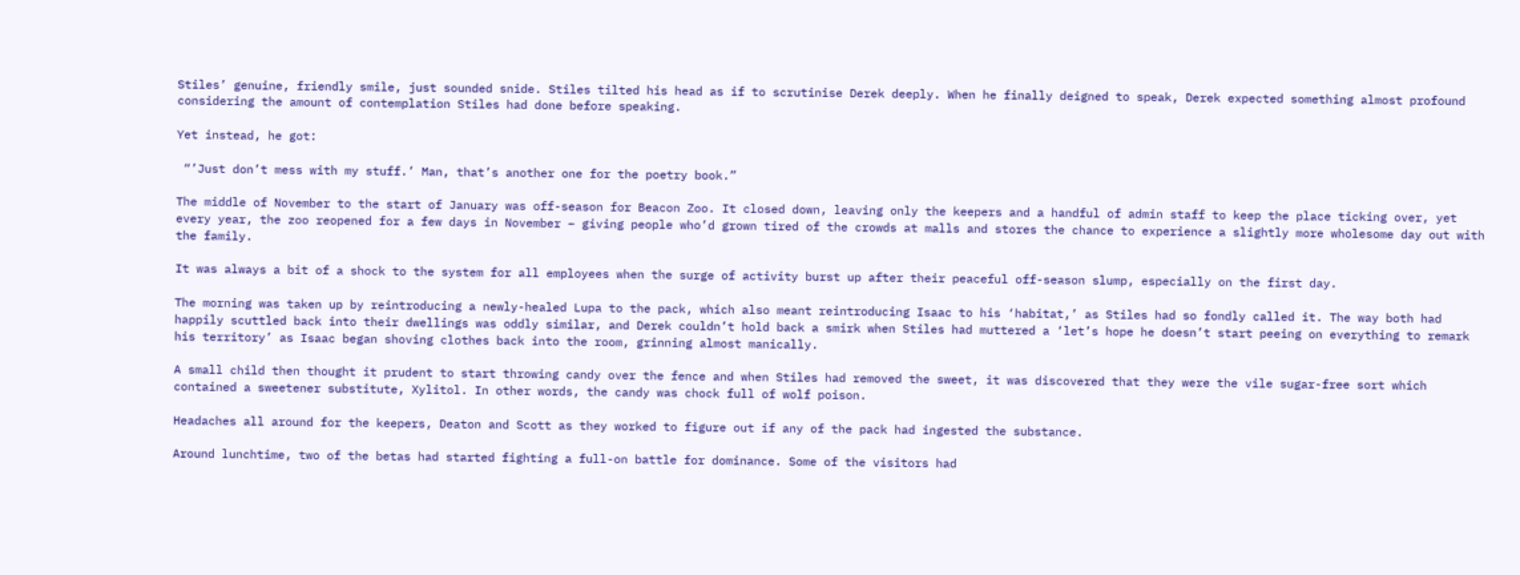Stiles’ genuine, friendly smile, just sounded snide. Stiles tilted his head as if to scrutinise Derek deeply. When he finally deigned to speak, Derek expected something almost profound considering the amount of contemplation Stiles had done before speaking.

Yet instead, he got:

 “’Just don’t mess with my stuff.’ Man, that’s another one for the poetry book.”

The middle of November to the start of January was off-season for Beacon Zoo. It closed down, leaving only the keepers and a handful of admin staff to keep the place ticking over, yet every year, the zoo reopened for a few days in November – giving people who’d grown tired of the crowds at malls and stores the chance to experience a slightly more wholesome day out with the family.

It was always a bit of a shock to the system for all employees when the surge of activity burst up after their peaceful off-season slump, especially on the first day.

The morning was taken up by reintroducing a newly-healed Lupa to the pack, which also meant reintroducing Isaac to his ‘habitat,’ as Stiles had so fondly called it. The way both had happily scuttled back into their dwellings was oddly similar, and Derek couldn’t hold back a smirk when Stiles had muttered a ‘let’s hope he doesn’t start peeing on everything to remark his territory’ as Isaac began shoving clothes back into the room, grinning almost manically.

A small child then thought it prudent to start throwing candy over the fence and when Stiles had removed the sweet, it was discovered that they were the vile sugar-free sort which contained a sweetener substitute, Xylitol. In other words, the candy was chock full of wolf poison.

Headaches all around for the keepers, Deaton and Scott as they worked to figure out if any of the pack had ingested the substance.

Around lunchtime, two of the betas had started fighting a full-on battle for dominance. Some of the visitors had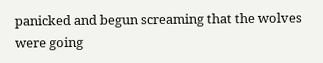panicked and begun screaming that the wolves were going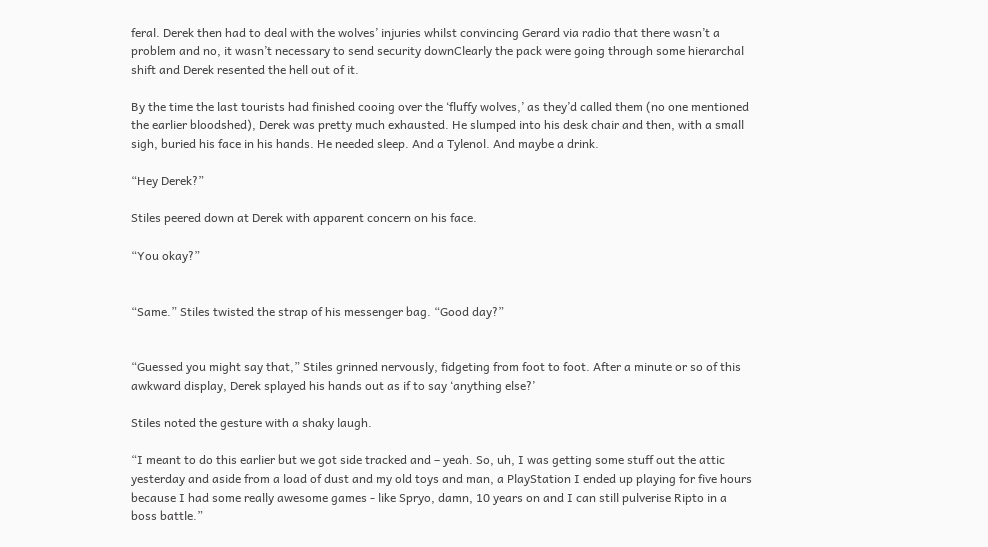feral. Derek then had to deal with the wolves’ injuries whilst convincing Gerard via radio that there wasn’t a problem and no, it wasn’t necessary to send security downClearly the pack were going through some hierarchal shift and Derek resented the hell out of it.

By the time the last tourists had finished cooing over the ‘fluffy wolves,’ as they’d called them (no one mentioned the earlier bloodshed), Derek was pretty much exhausted. He slumped into his desk chair and then, with a small sigh, buried his face in his hands. He needed sleep. And a Tylenol. And maybe a drink.

“Hey Derek?”

Stiles peered down at Derek with apparent concern on his face.

“You okay?”


“Same.” Stiles twisted the strap of his messenger bag. “Good day?”


“Guessed you might say that,” Stiles grinned nervously, fidgeting from foot to foot. After a minute or so of this awkward display, Derek splayed his hands out as if to say ‘anything else?’

Stiles noted the gesture with a shaky laugh.

“I meant to do this earlier but we got side tracked and – yeah. So, uh, I was getting some stuff out the attic yesterday and aside from a load of dust and my old toys and man, a PlayStation I ended up playing for five hours because I had some really awesome games - like Spryo, damn, 10 years on and I can still pulverise Ripto in a boss battle.”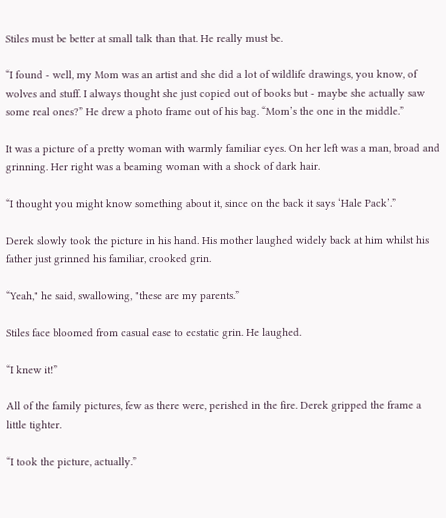Stiles must be better at small talk than that. He really must be.

“I found - well, my Mom was an artist and she did a lot of wildlife drawings, you know, of wolves and stuff. I always thought she just copied out of books but - maybe she actually saw some real ones?” He drew a photo frame out of his bag. “Mom’s the one in the middle.”

It was a picture of a pretty woman with warmly familiar eyes. On her left was a man, broad and grinning. Her right was a beaming woman with a shock of dark hair.

“I thought you might know something about it, since on the back it says ‘Hale Pack’.”

Derek slowly took the picture in his hand. His mother laughed widely back at him whilst his father just grinned his familiar, crooked grin.

“Yeah," he said, swallowing, "these are my parents.”

Stiles face bloomed from casual ease to ecstatic grin. He laughed.

“I knew it!”

All of the family pictures, few as there were, perished in the fire. Derek gripped the frame a little tighter.

“I took the picture, actually.”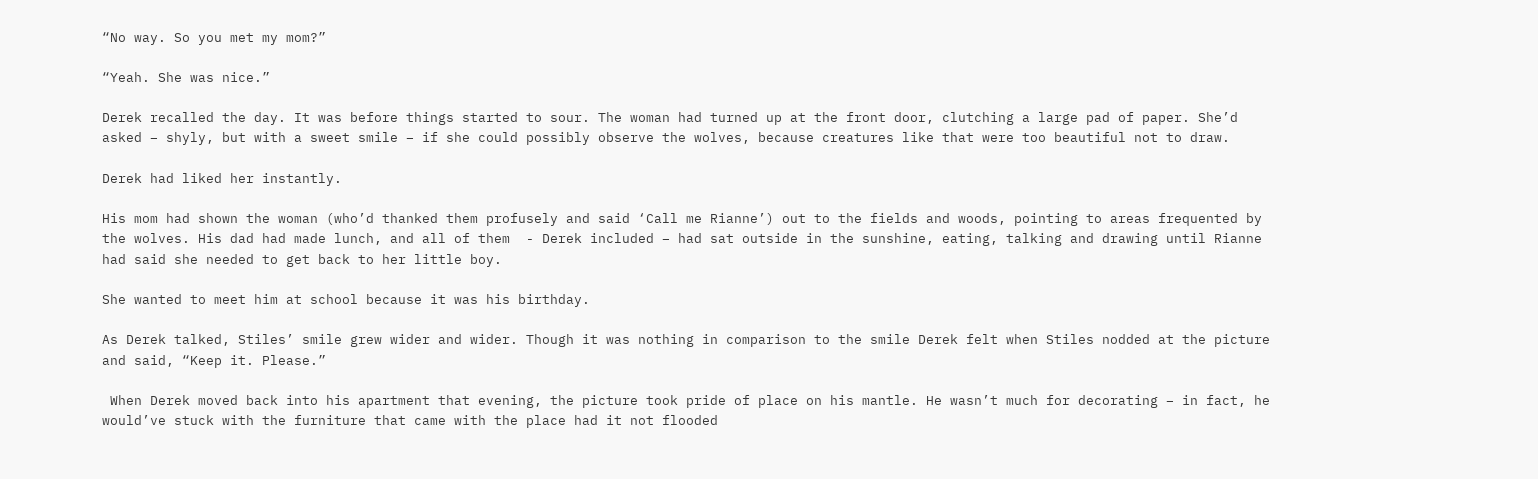“No way. So you met my mom?”

“Yeah. She was nice.”

Derek recalled the day. It was before things started to sour. The woman had turned up at the front door, clutching a large pad of paper. She’d asked – shyly, but with a sweet smile – if she could possibly observe the wolves, because creatures like that were too beautiful not to draw.

Derek had liked her instantly.

His mom had shown the woman (who’d thanked them profusely and said ‘Call me Rianne’) out to the fields and woods, pointing to areas frequented by the wolves. His dad had made lunch, and all of them  - Derek included – had sat outside in the sunshine, eating, talking and drawing until Rianne had said she needed to get back to her little boy.

She wanted to meet him at school because it was his birthday.

As Derek talked, Stiles’ smile grew wider and wider. Though it was nothing in comparison to the smile Derek felt when Stiles nodded at the picture and said, “Keep it. Please.”

 When Derek moved back into his apartment that evening, the picture took pride of place on his mantle. He wasn’t much for decorating – in fact, he would’ve stuck with the furniture that came with the place had it not flooded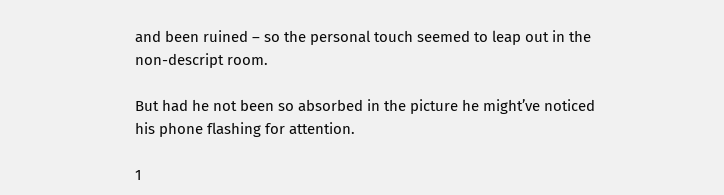and been ruined – so the personal touch seemed to leap out in the non-descript room.

But had he not been so absorbed in the picture he might’ve noticed his phone flashing for attention.

1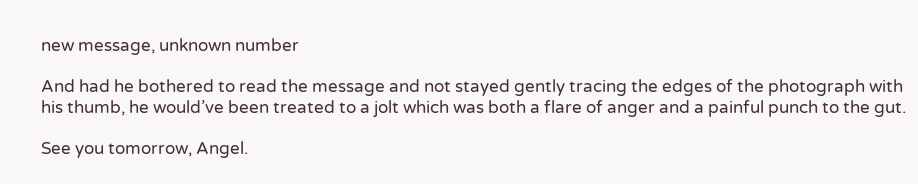new message, unknown number

And had he bothered to read the message and not stayed gently tracing the edges of the photograph with his thumb, he would’ve been treated to a jolt which was both a flare of anger and a painful punch to the gut.

See you tomorrow, Angel.